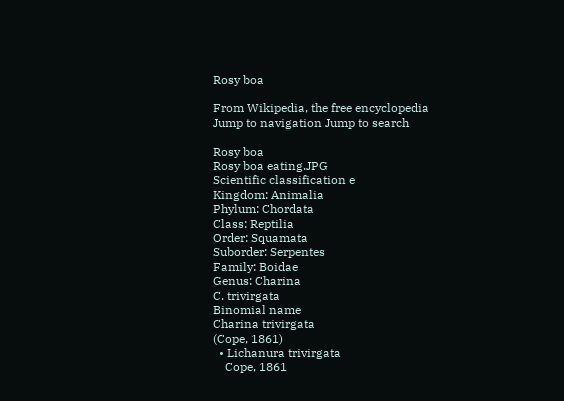Rosy boa

From Wikipedia, the free encyclopedia
Jump to navigation Jump to search

Rosy boa
Rosy boa eating.JPG
Scientific classification e
Kingdom: Animalia
Phylum: Chordata
Class: Reptilia
Order: Squamata
Suborder: Serpentes
Family: Boidae
Genus: Charina
C. trivirgata
Binomial name
Charina trivirgata
(Cope, 1861)
  • Lichanura trivirgata
    Cope, 1861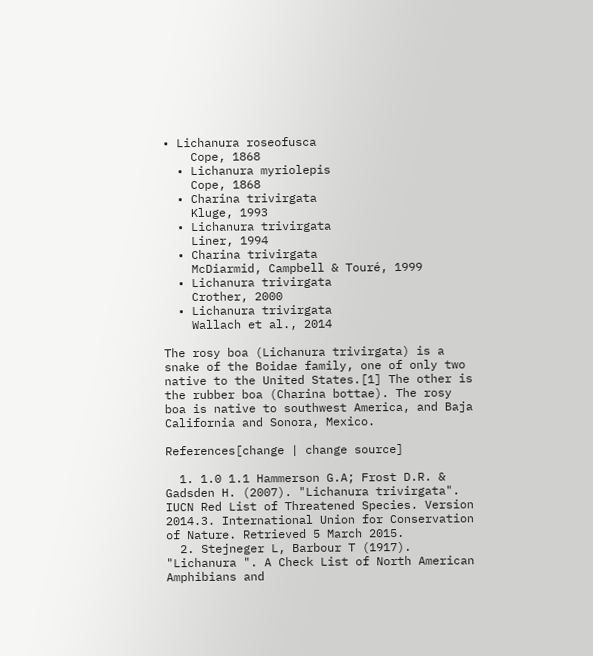• Lichanura roseofusca
    Cope, 1868
  • Lichanura myriolepis
    Cope, 1868
  • Charina trivirgata
    Kluge, 1993
  • Lichanura trivirgata
    Liner, 1994
  • Charina trivirgata
    McDiarmid, Campbell & Touré, 1999
  • Lichanura trivirgata
    Crother, 2000
  • Lichanura trivirgata
    Wallach et al., 2014

The rosy boa (Lichanura trivirgata) is a snake of the Boidae family, one of only two native to the United States.[1] The other is the rubber boa (Charina bottae). The rosy boa is native to southwest America, and Baja California and Sonora, Mexico.

References[change | change source]

  1. 1.0 1.1 Hammerson G.A; Frost D.R. & Gadsden H. (2007). "Lichanura trivirgata". IUCN Red List of Threatened Species. Version 2014.3. International Union for Conservation of Nature. Retrieved 5 March 2015.
  2. Stejneger L, Barbour T (1917). "Lichanura ". A Check List of North American Amphibians and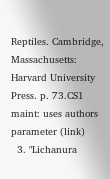Reptiles. Cambridge, Massachusetts: Harvard University Press. p. 73.CS1 maint: uses authors parameter (link)
  3. "Lichanura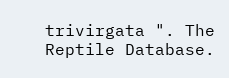trivirgata ". The Reptile Database.